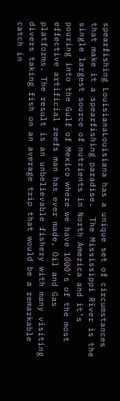spearfishing LouisianaLouisiana has a unique set of circumstances that make it a spearfishing paradise.  The Mississippi River is the single largest source of nutrients in North America and it’s pouring into the Gulf of Mexico where we have 1000’s of the most effective artificial reefs man has ever made, Oil and Gas platforms. The result is an unbelievable fishery with many visiting divers taking fish on an average trip that would be a remarkable catch in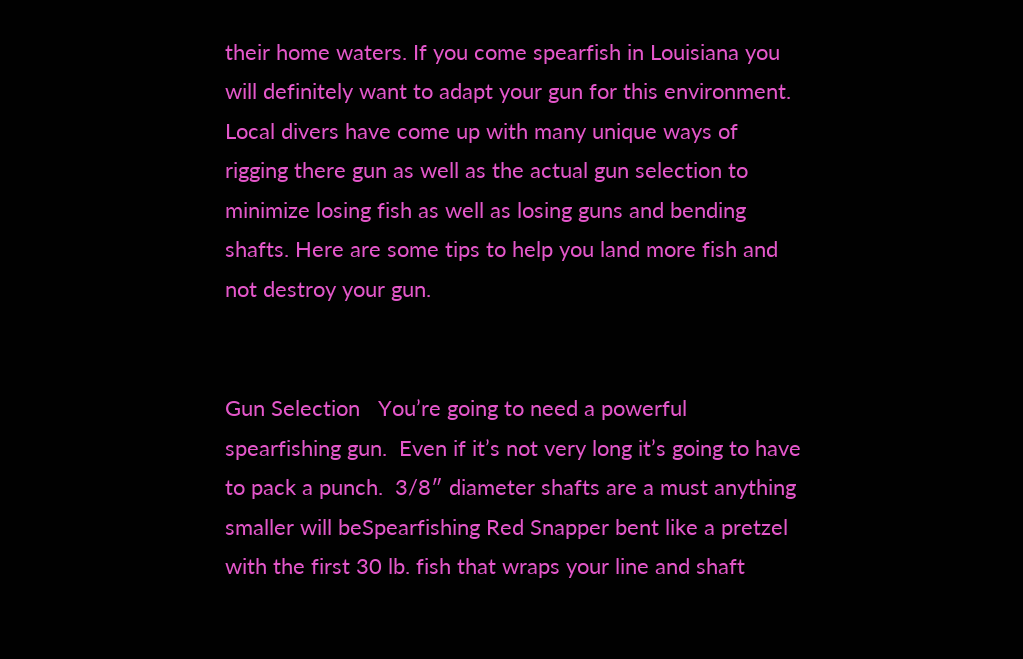their home waters. If you come spearfish in Louisiana you will definitely want to adapt your gun for this environment.  Local divers have come up with many unique ways of rigging there gun as well as the actual gun selection to minimize losing fish as well as losing guns and bending shafts. Here are some tips to help you land more fish and not destroy your gun.


Gun Selection   You’re going to need a powerful spearfishing gun.  Even if it’s not very long it’s going to have to pack a punch.  3/8″ diameter shafts are a must anything smaller will beSpearfishing Red Snapper bent like a pretzel with the first 30 lb. fish that wraps your line and shaft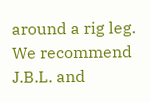around a rig leg. We recommend J.B.L. and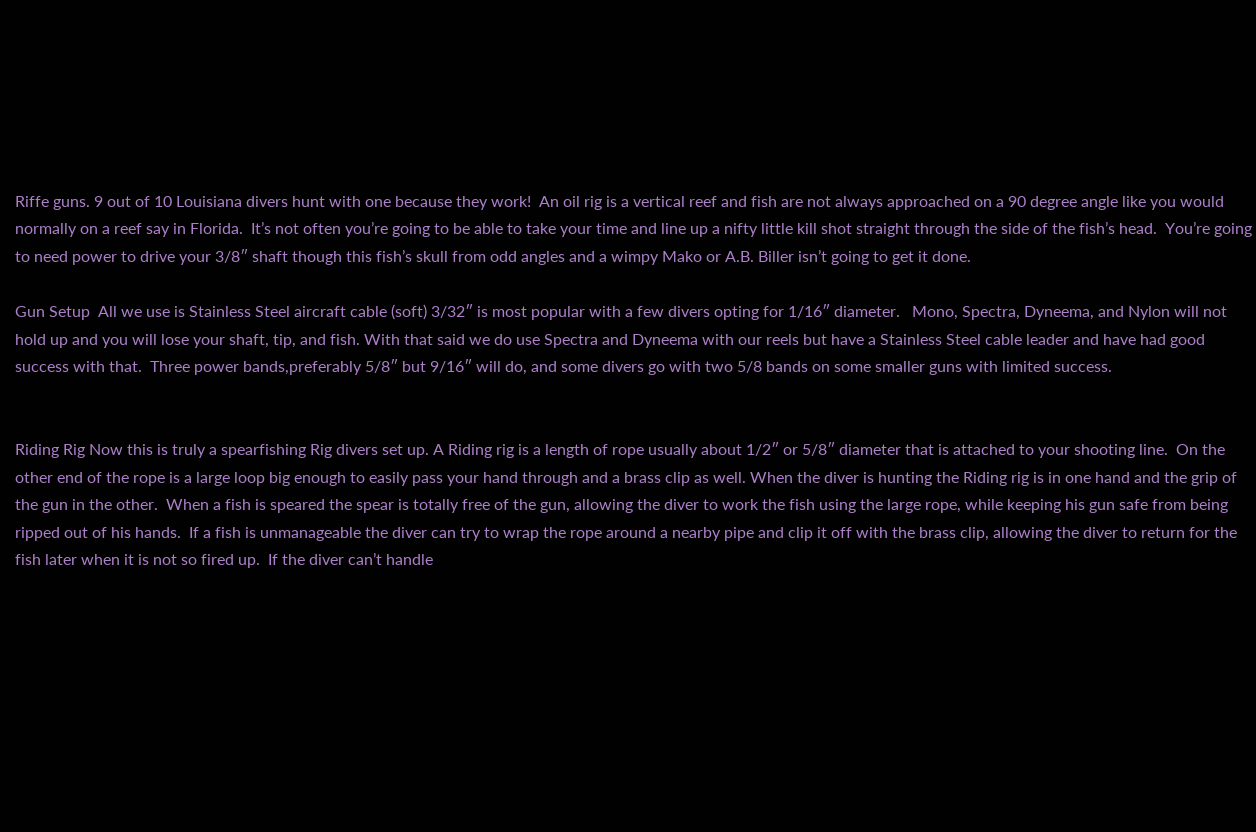Riffe guns. 9 out of 10 Louisiana divers hunt with one because they work!  An oil rig is a vertical reef and fish are not always approached on a 90 degree angle like you would normally on a reef say in Florida.  It’s not often you’re going to be able to take your time and line up a nifty little kill shot straight through the side of the fish’s head.  You’re going to need power to drive your 3/8″ shaft though this fish’s skull from odd angles and a wimpy Mako or A.B. Biller isn’t going to get it done.

Gun Setup  All we use is Stainless Steel aircraft cable (soft) 3/32″ is most popular with a few divers opting for 1/16″ diameter.   Mono, Spectra, Dyneema, and Nylon will not hold up and you will lose your shaft, tip, and fish. With that said we do use Spectra and Dyneema with our reels but have a Stainless Steel cable leader and have had good success with that.  Three power bands,preferably 5/8″ but 9/16″ will do, and some divers go with two 5/8 bands on some smaller guns with limited success.


Riding Rig Now this is truly a spearfishing Rig divers set up. A Riding rig is a length of rope usually about 1/2″ or 5/8″ diameter that is attached to your shooting line.  On the other end of the rope is a large loop big enough to easily pass your hand through and a brass clip as well. When the diver is hunting the Riding rig is in one hand and the grip of the gun in the other.  When a fish is speared the spear is totally free of the gun, allowing the diver to work the fish using the large rope, while keeping his gun safe from being ripped out of his hands.  If a fish is unmanageable the diver can try to wrap the rope around a nearby pipe and clip it off with the brass clip, allowing the diver to return for the fish later when it is not so fired up.  If the diver can’t handle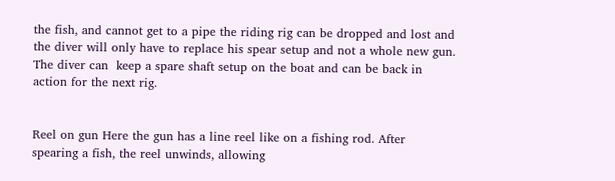the fish, and cannot get to a pipe the riding rig can be dropped and lost and the diver will only have to replace his spear setup and not a whole new gun.  The diver can  keep a spare shaft setup on the boat and can be back in action for the next rig.


Reel on gun Here the gun has a line reel like on a fishing rod. After spearing a fish, the reel unwinds, allowing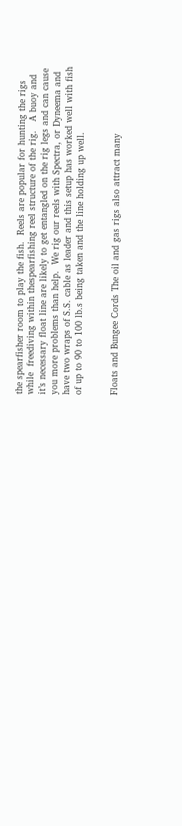the spearfisher room to play the fish.  Reels are popular for hunting the rigs while  freediving within thespearfishing reel structure of the rig.   A buoy and it’s necessary float line are likely to get entangled on the rig legs and can cause you more problems than help.  We rig our reels with Spectra, or Dyneema and have two wraps of S.S. cable as leader and this setup has worked well with fish of up to 90 to 100 lb.s being taken and the line holding up well.


Floats and Bungee Cords The oil and gas rigs also attract many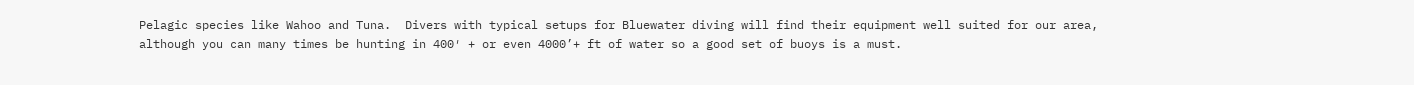Pelagic species like Wahoo and Tuna.  Divers with typical setups for Bluewater diving will find their equipment well suited for our area, although you can many times be hunting in 400′ + or even 4000’+ ft of water so a good set of buoys is a must.